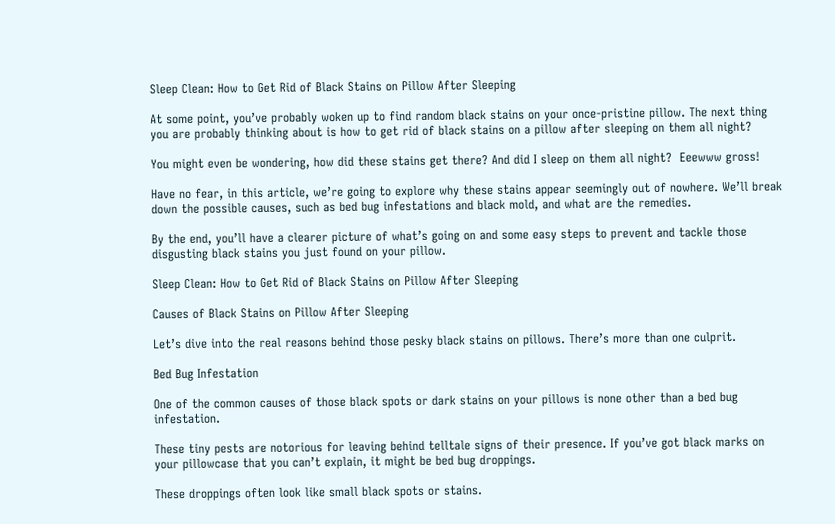Sleep Clean: How to Get Rid of Black Stains on Pillow After Sleeping

At some point, you’ve probably woken up to find random black stains on your once-pristine pillow. The next thing you are probably thinking about is how to get rid of black stains on a pillow after sleeping on them all night?

You might even be wondering, how did these stains get there? And did I sleep on them all night?  Eeewww gross!

Have no fear, in this article, we’re going to explore why these stains appear seemingly out of nowhere. We’ll break down the possible causes, such as bed bug infestations and black mold, and what are the remedies.

By the end, you’ll have a clearer picture of what’s going on and some easy steps to prevent and tackle those disgusting black stains you just found on your pillow.

Sleep Clean: How to Get Rid of Black Stains on Pillow After Sleeping

Causes of Black Stains on Pillow After Sleeping

Let’s dive into the real reasons behind those pesky black stains on pillows. There’s more than one culprit.

Bed Bug Infestation

One of the common causes of those black spots or dark stains on your pillows is none other than a bed bug infestation.

These tiny pests are notorious for leaving behind telltale signs of their presence. If you’ve got black marks on your pillowcase that you can’t explain, it might be bed bug droppings.

These droppings often look like small black spots or stains.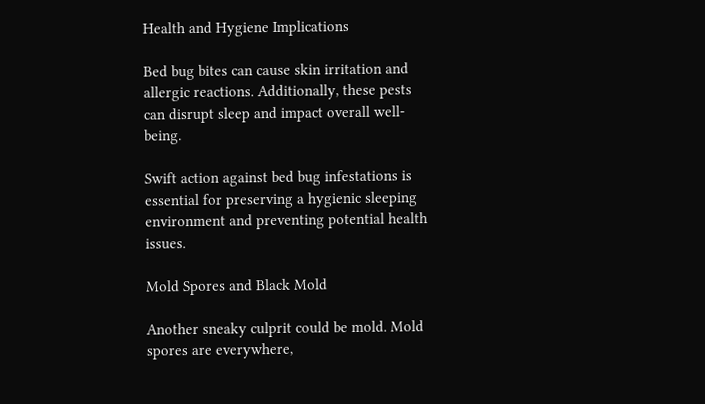Health and Hygiene Implications

Bed bug bites can cause skin irritation and allergic reactions. Additionally, these pests can disrupt sleep and impact overall well-being.

Swift action against bed bug infestations is essential for preserving a hygienic sleeping environment and preventing potential health issues.

Mold Spores and Black Mold

Another sneaky culprit could be mold. Mold spores are everywhere,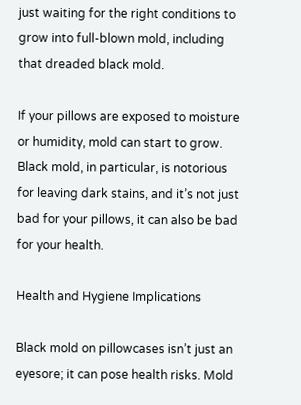just waiting for the right conditions to grow into full-blown mold, including that dreaded black mold.

If your pillows are exposed to moisture or humidity, mold can start to grow. Black mold, in particular, is notorious for leaving dark stains, and it’s not just bad for your pillows, it can also be bad for your health.

Health and Hygiene Implications

Black mold on pillowcases isn’t just an eyesore; it can pose health risks. Mold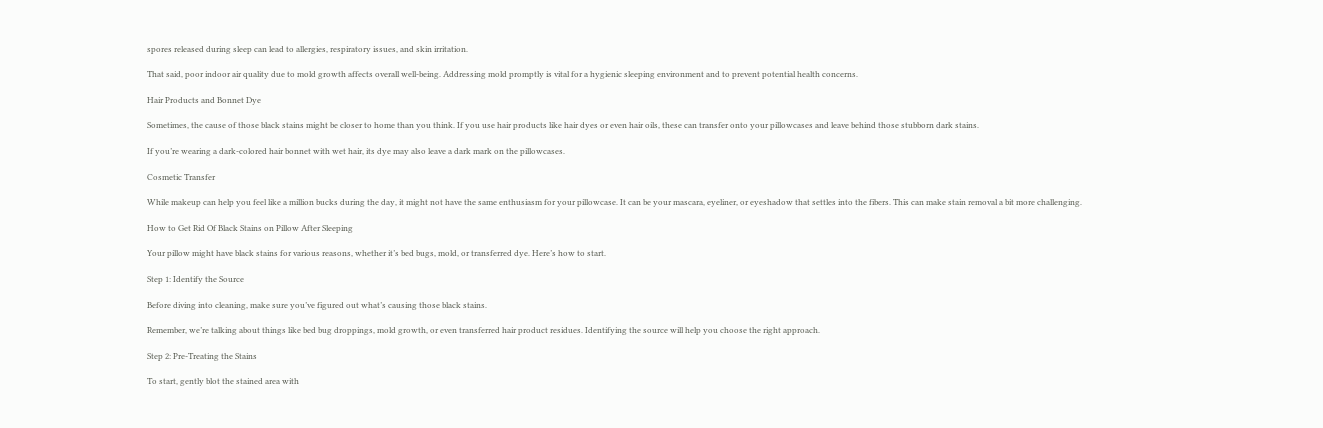spores released during sleep can lead to allergies, respiratory issues, and skin irritation.

That said, poor indoor air quality due to mold growth affects overall well-being. Addressing mold promptly is vital for a hygienic sleeping environment and to prevent potential health concerns.

Hair Products and Bonnet Dye

Sometimes, the cause of those black stains might be closer to home than you think. If you use hair products like hair dyes or even hair oils, these can transfer onto your pillowcases and leave behind those stubborn dark stains.

If you’re wearing a dark-colored hair bonnet with wet hair, its dye may also leave a dark mark on the pillowcases.

Cosmetic Transfer

While makeup can help you feel like a million bucks during the day, it might not have the same enthusiasm for your pillowcase. It can be your mascara, eyeliner, or eyeshadow that settles into the fibers. This can make stain removal a bit more challenging.

How to Get Rid Of Black Stains on Pillow After Sleeping

Your pillow might have black stains for various reasons, whether it’s bed bugs, mold, or transferred dye. Here’s how to start.

Step 1: Identify the Source

Before diving into cleaning, make sure you’ve figured out what’s causing those black stains.

Remember, we’re talking about things like bed bug droppings, mold growth, or even transferred hair product residues. Identifying the source will help you choose the right approach.

Step 2: Pre-Treating the Stains

To start, gently blot the stained area with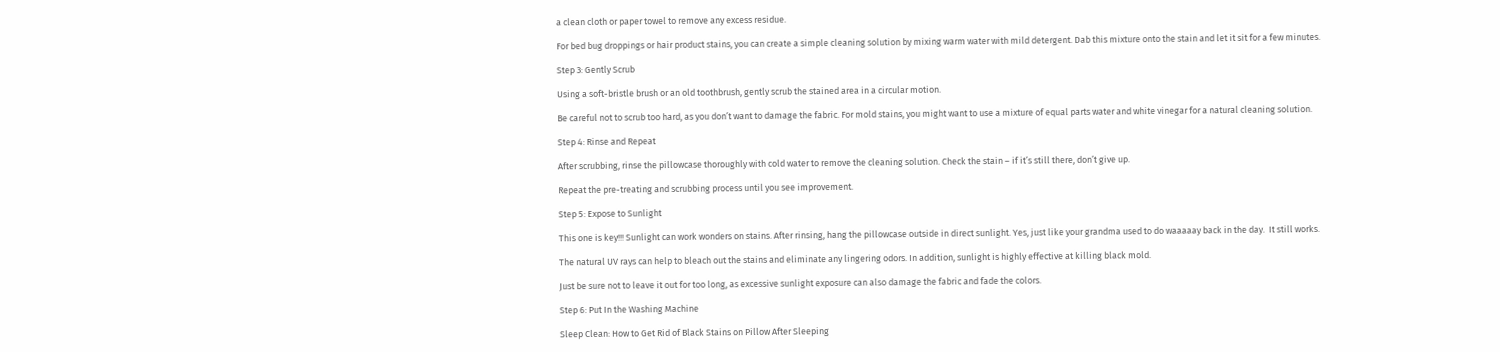a clean cloth or paper towel to remove any excess residue.

For bed bug droppings or hair product stains, you can create a simple cleaning solution by mixing warm water with mild detergent. Dab this mixture onto the stain and let it sit for a few minutes.

Step 3: Gently Scrub

Using a soft-bristle brush or an old toothbrush, gently scrub the stained area in a circular motion.

Be careful not to scrub too hard, as you don’t want to damage the fabric. For mold stains, you might want to use a mixture of equal parts water and white vinegar for a natural cleaning solution.

Step 4: Rinse and Repeat

After scrubbing, rinse the pillowcase thoroughly with cold water to remove the cleaning solution. Check the stain – if it’s still there, don’t give up.

Repeat the pre-treating and scrubbing process until you see improvement.

Step 5: Expose to Sunlight

This one is key!!! Sunlight can work wonders on stains. After rinsing, hang the pillowcase outside in direct sunlight. Yes, just like your grandma used to do waaaaay back in the day.  It still works.

The natural UV rays can help to bleach out the stains and eliminate any lingering odors. In addition, sunlight is highly effective at killing black mold.

Just be sure not to leave it out for too long, as excessive sunlight exposure can also damage the fabric and fade the colors.

Step 6: Put In the Washing Machine

Sleep Clean: How to Get Rid of Black Stains on Pillow After Sleeping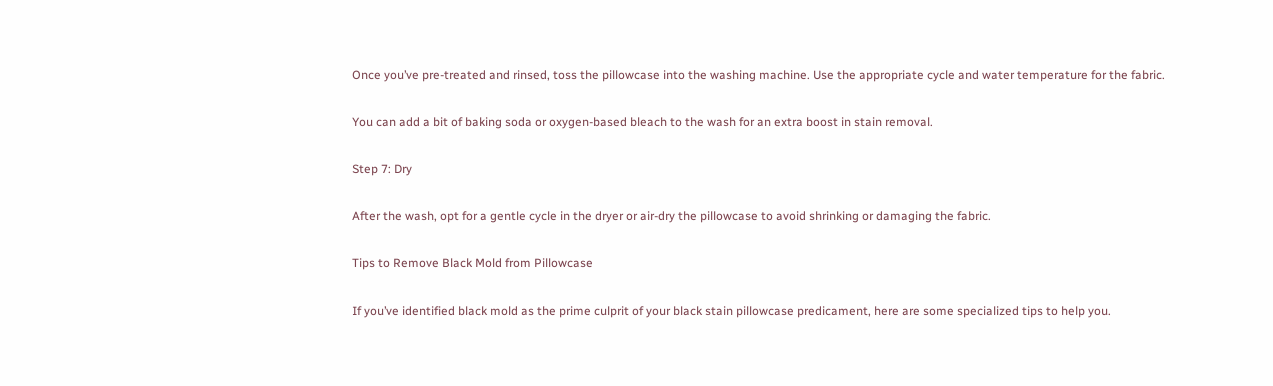Once you’ve pre-treated and rinsed, toss the pillowcase into the washing machine. Use the appropriate cycle and water temperature for the fabric.

You can add a bit of baking soda or oxygen-based bleach to the wash for an extra boost in stain removal.

Step 7: Dry

After the wash, opt for a gentle cycle in the dryer or air-dry the pillowcase to avoid shrinking or damaging the fabric.

Tips to Remove Black Mold from Pillowcase

If you’ve identified black mold as the prime culprit of your black stain pillowcase predicament, here are some specialized tips to help you.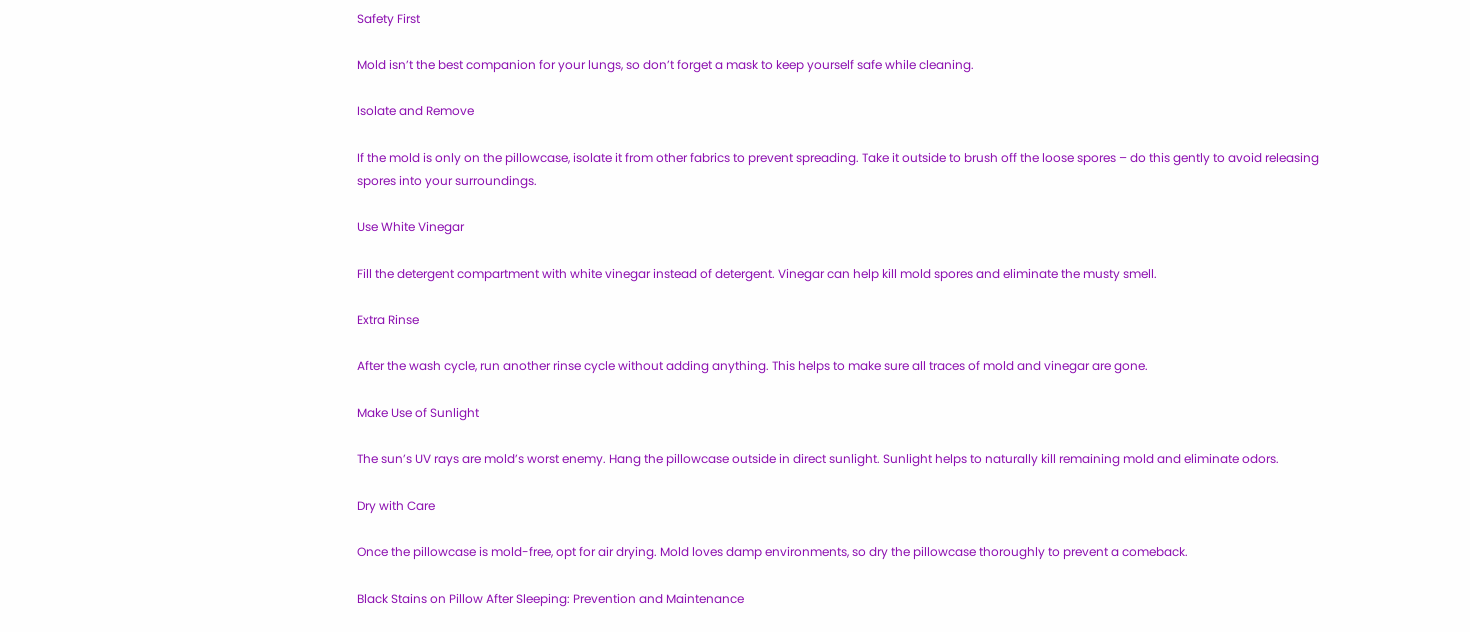Safety First

Mold isn’t the best companion for your lungs, so don’t forget a mask to keep yourself safe while cleaning.

Isolate and Remove

If the mold is only on the pillowcase, isolate it from other fabrics to prevent spreading. Take it outside to brush off the loose spores – do this gently to avoid releasing spores into your surroundings.

Use White Vinegar

Fill the detergent compartment with white vinegar instead of detergent. Vinegar can help kill mold spores and eliminate the musty smell.

Extra Rinse

After the wash cycle, run another rinse cycle without adding anything. This helps to make sure all traces of mold and vinegar are gone.

Make Use of Sunlight

The sun’s UV rays are mold’s worst enemy. Hang the pillowcase outside in direct sunlight. Sunlight helps to naturally kill remaining mold and eliminate odors.

Dry with Care

Once the pillowcase is mold-free, opt for air drying. Mold loves damp environments, so dry the pillowcase thoroughly to prevent a comeback.

Black Stains on Pillow After Sleeping: Prevention and Maintenance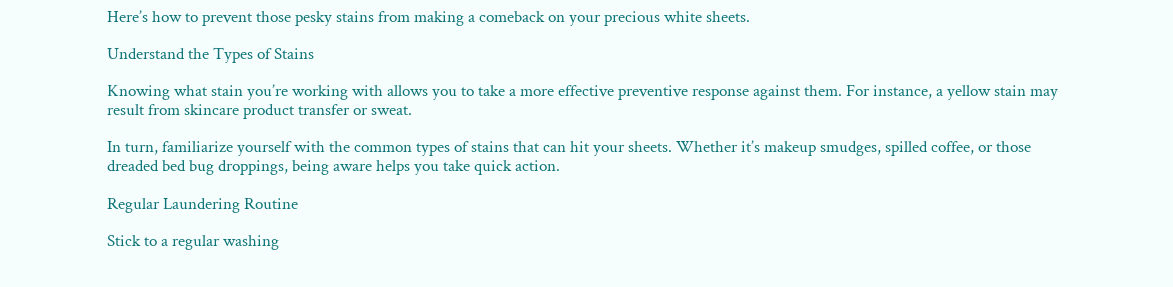Here’s how to prevent those pesky stains from making a comeback on your precious white sheets.

Understand the Types of Stains

Knowing what stain you’re working with allows you to take a more effective preventive response against them. For instance, a yellow stain may result from skincare product transfer or sweat.

In turn, familiarize yourself with the common types of stains that can hit your sheets. Whether it’s makeup smudges, spilled coffee, or those dreaded bed bug droppings, being aware helps you take quick action.

Regular Laundering Routine

Stick to a regular washing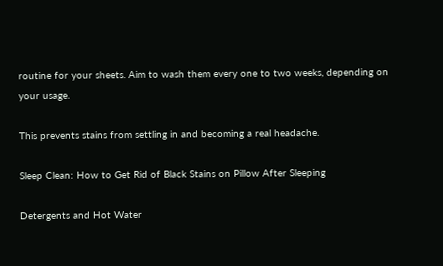routine for your sheets. Aim to wash them every one to two weeks, depending on your usage.

This prevents stains from settling in and becoming a real headache.

Sleep Clean: How to Get Rid of Black Stains on Pillow After Sleeping

Detergents and Hot Water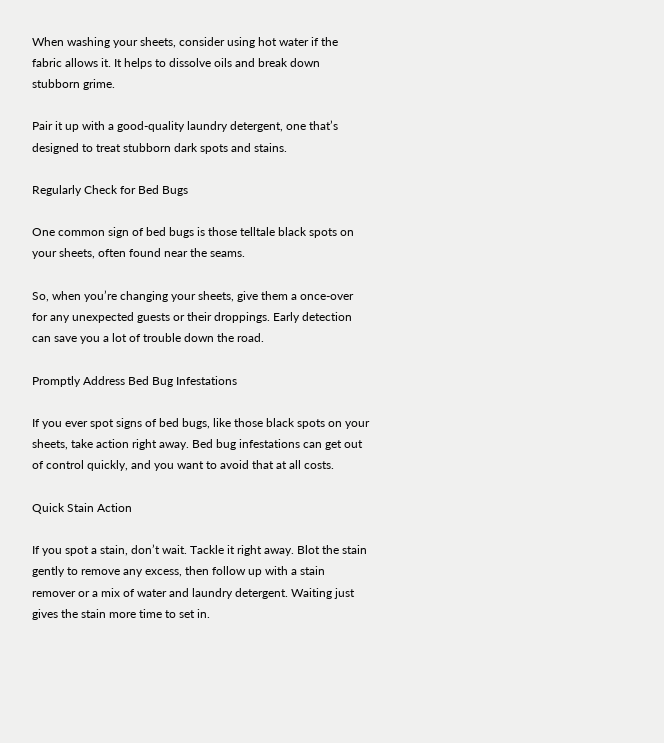When washing your sheets, consider using hot water if the fabric allows it. It helps to dissolve oils and break down stubborn grime.

Pair it up with a good-quality laundry detergent, one that’s designed to treat stubborn dark spots and stains.

Regularly Check for Bed Bugs

One common sign of bed bugs is those telltale black spots on your sheets, often found near the seams.

So, when you’re changing your sheets, give them a once-over for any unexpected guests or their droppings. Early detection can save you a lot of trouble down the road.

Promptly Address Bed Bug Infestations

If you ever spot signs of bed bugs, like those black spots on your sheets, take action right away. Bed bug infestations can get out of control quickly, and you want to avoid that at all costs.

Quick Stain Action

If you spot a stain, don’t wait. Tackle it right away. Blot the stain gently to remove any excess, then follow up with a stain remover or a mix of water and laundry detergent. Waiting just gives the stain more time to set in.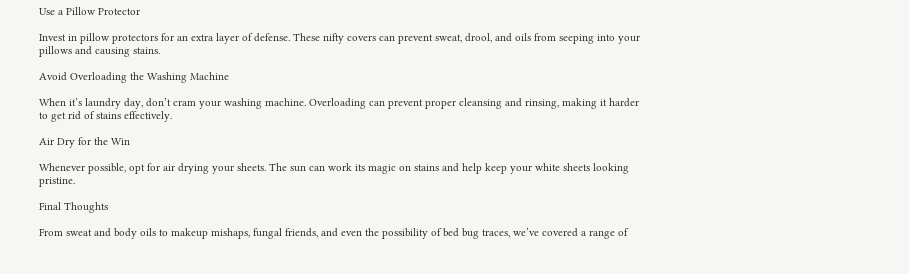Use a Pillow Protector

Invest in pillow protectors for an extra layer of defense. These nifty covers can prevent sweat, drool, and oils from seeping into your pillows and causing stains.

Avoid Overloading the Washing Machine

When it’s laundry day, don’t cram your washing machine. Overloading can prevent proper cleansing and rinsing, making it harder to get rid of stains effectively.

Air Dry for the Win

Whenever possible, opt for air drying your sheets. The sun can work its magic on stains and help keep your white sheets looking pristine.

Final Thoughts

From sweat and body oils to makeup mishaps, fungal friends, and even the possibility of bed bug traces, we’ve covered a range of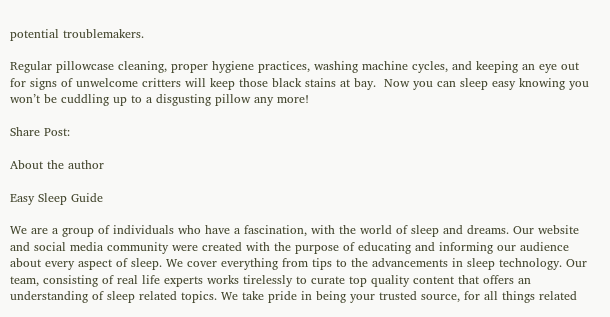potential troublemakers.

Regular pillowcase cleaning, proper hygiene practices, washing machine cycles, and keeping an eye out for signs of unwelcome critters will keep those black stains at bay.  Now you can sleep easy knowing you won’t be cuddling up to a disgusting pillow any more!

Share Post:

About the author

Easy Sleep Guide

We are a group of individuals who have a fascination, with the world of sleep and dreams. Our website and social media community were created with the purpose of educating and informing our audience about every aspect of sleep. We cover everything from tips to the advancements in sleep technology. Our team, consisting of real life experts works tirelessly to curate top quality content that offers an understanding of sleep related topics. We take pride in being your trusted source, for all things related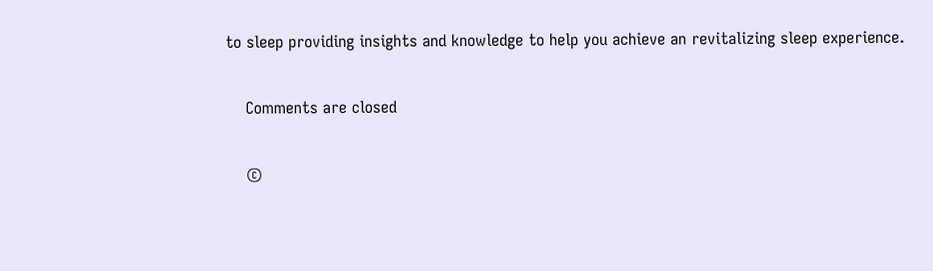to sleep providing insights and knowledge to help you achieve an revitalizing sleep experience.

    Comments are closed

    ©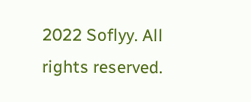2022 Soflyy. All rights reserved.